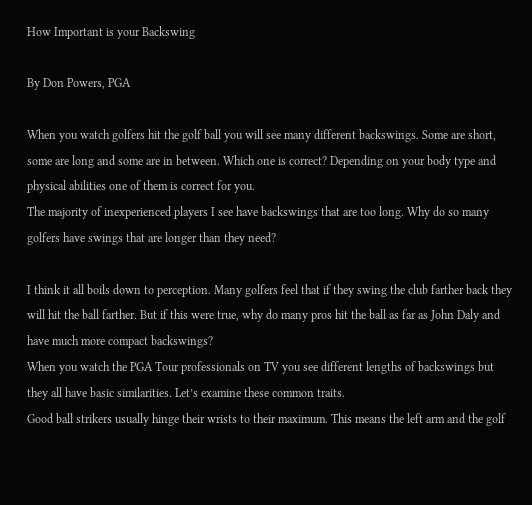How Important is your Backswing

By Don Powers, PGA

When you watch golfers hit the golf ball you will see many different backswings. Some are short, some are long and some are in between. Which one is correct? Depending on your body type and physical abilities one of them is correct for you.
The majority of inexperienced players I see have backswings that are too long. Why do so many golfers have swings that are longer than they need?

I think it all boils down to perception. Many golfers feel that if they swing the club farther back they will hit the ball farther. But if this were true, why do many pros hit the ball as far as John Daly and have much more compact backswings?
When you watch the PGA Tour professionals on TV you see different lengths of backswings but they all have basic similarities. Let’s examine these common traits.
Good ball strikers usually hinge their wrists to their maximum. This means the left arm and the golf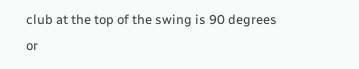club at the top of the swing is 90 degrees or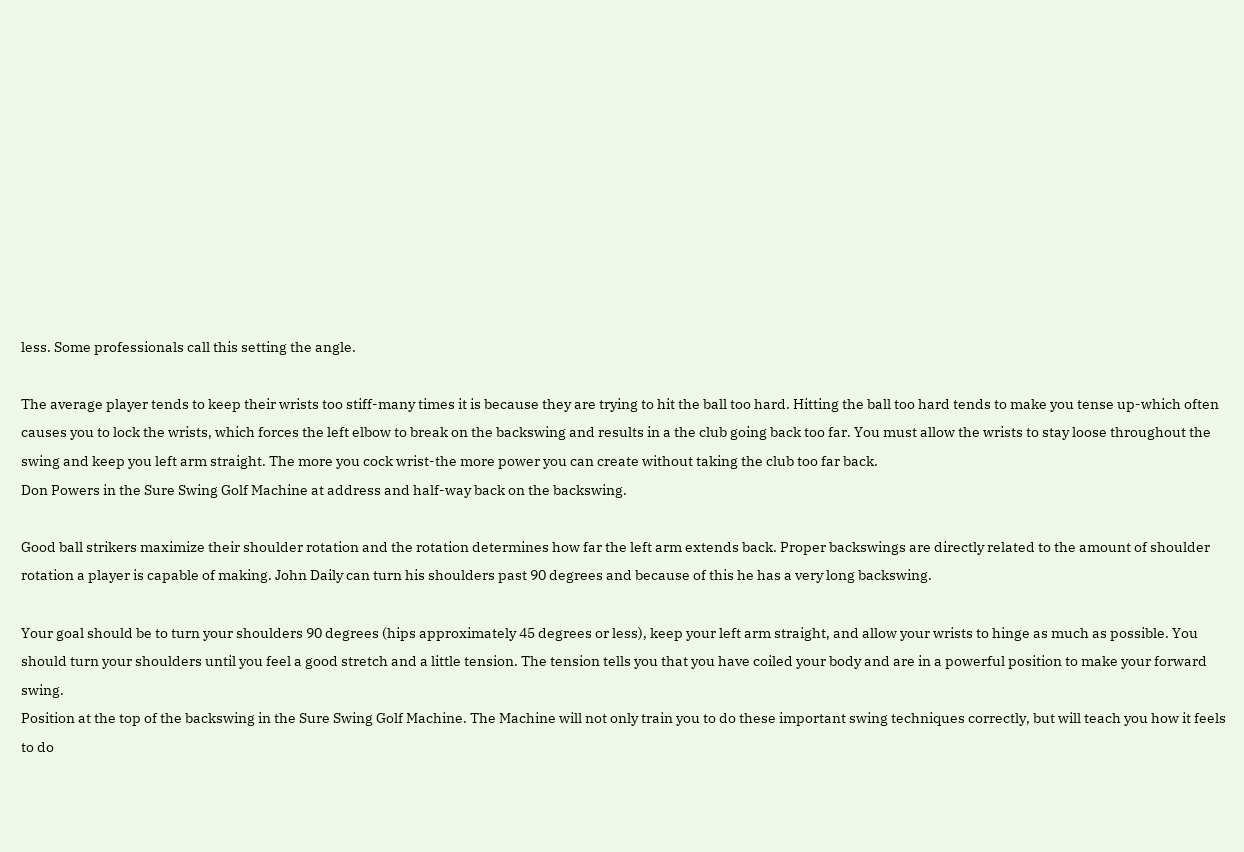less. Some professionals call this setting the angle.

The average player tends to keep their wrists too stiff-many times it is because they are trying to hit the ball too hard. Hitting the ball too hard tends to make you tense up-which often causes you to lock the wrists, which forces the left elbow to break on the backswing and results in a the club going back too far. You must allow the wrists to stay loose throughout the swing and keep you left arm straight. The more you cock wrist-the more power you can create without taking the club too far back.
Don Powers in the Sure Swing Golf Machine at address and half-way back on the backswing.

Good ball strikers maximize their shoulder rotation and the rotation determines how far the left arm extends back. Proper backswings are directly related to the amount of shoulder rotation a player is capable of making. John Daily can turn his shoulders past 90 degrees and because of this he has a very long backswing.

Your goal should be to turn your shoulders 90 degrees (hips approximately 45 degrees or less), keep your left arm straight, and allow your wrists to hinge as much as possible. You should turn your shoulders until you feel a good stretch and a little tension. The tension tells you that you have coiled your body and are in a powerful position to make your forward swing.
Position at the top of the backswing in the Sure Swing Golf Machine. The Machine will not only train you to do these important swing techniques correctly, but will teach you how it feels to do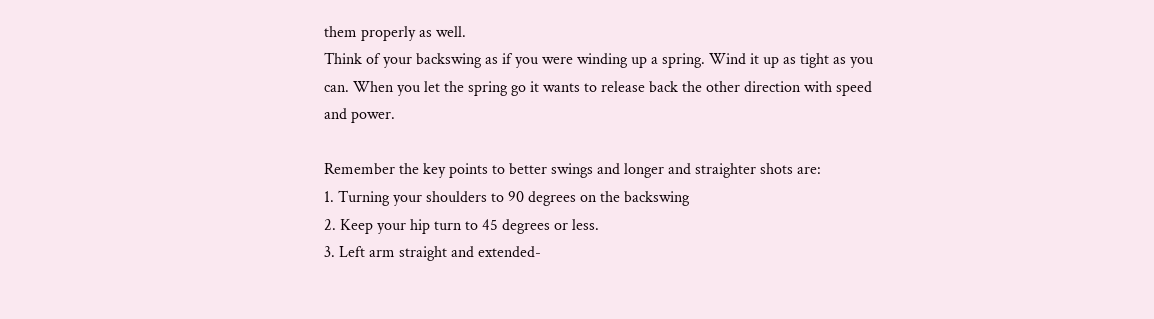them properly as well.
Think of your backswing as if you were winding up a spring. Wind it up as tight as you can. When you let the spring go it wants to release back the other direction with speed and power.

Remember the key points to better swings and longer and straighter shots are:
1. Turning your shoulders to 90 degrees on the backswing
2. Keep your hip turn to 45 degrees or less.
3. Left arm straight and extended-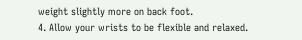weight slightly more on back foot.
4. Allow your wrists to be flexible and relaxed.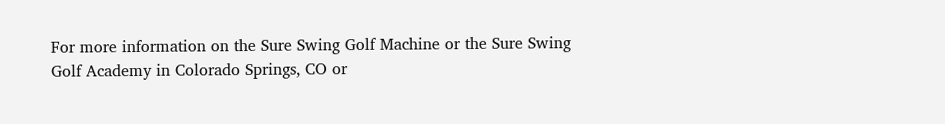For more information on the Sure Swing Golf Machine or the Sure Swing Golf Academy in Colorado Springs, CO or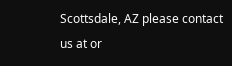Scottsdale, AZ please contact us at or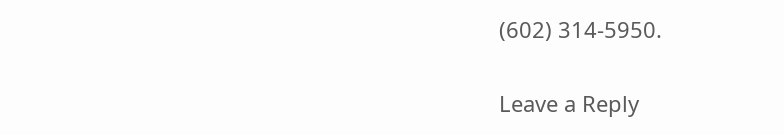(602) 314-5950.

Leave a Reply